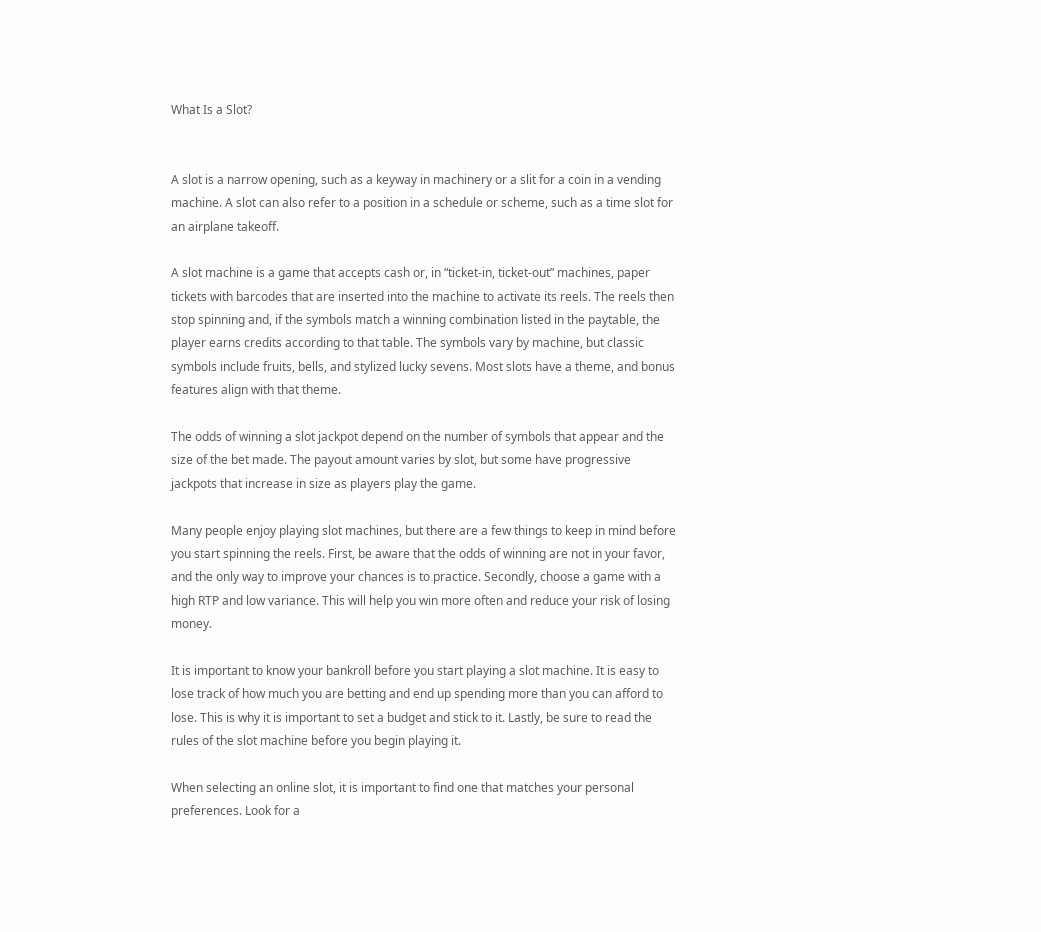What Is a Slot?


A slot is a narrow opening, such as a keyway in machinery or a slit for a coin in a vending machine. A slot can also refer to a position in a schedule or scheme, such as a time slot for an airplane takeoff.

A slot machine is a game that accepts cash or, in “ticket-in, ticket-out” machines, paper tickets with barcodes that are inserted into the machine to activate its reels. The reels then stop spinning and, if the symbols match a winning combination listed in the paytable, the player earns credits according to that table. The symbols vary by machine, but classic symbols include fruits, bells, and stylized lucky sevens. Most slots have a theme, and bonus features align with that theme.

The odds of winning a slot jackpot depend on the number of symbols that appear and the size of the bet made. The payout amount varies by slot, but some have progressive jackpots that increase in size as players play the game.

Many people enjoy playing slot machines, but there are a few things to keep in mind before you start spinning the reels. First, be aware that the odds of winning are not in your favor, and the only way to improve your chances is to practice. Secondly, choose a game with a high RTP and low variance. This will help you win more often and reduce your risk of losing money.

It is important to know your bankroll before you start playing a slot machine. It is easy to lose track of how much you are betting and end up spending more than you can afford to lose. This is why it is important to set a budget and stick to it. Lastly, be sure to read the rules of the slot machine before you begin playing it.

When selecting an online slot, it is important to find one that matches your personal preferences. Look for a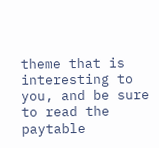theme that is interesting to you, and be sure to read the paytable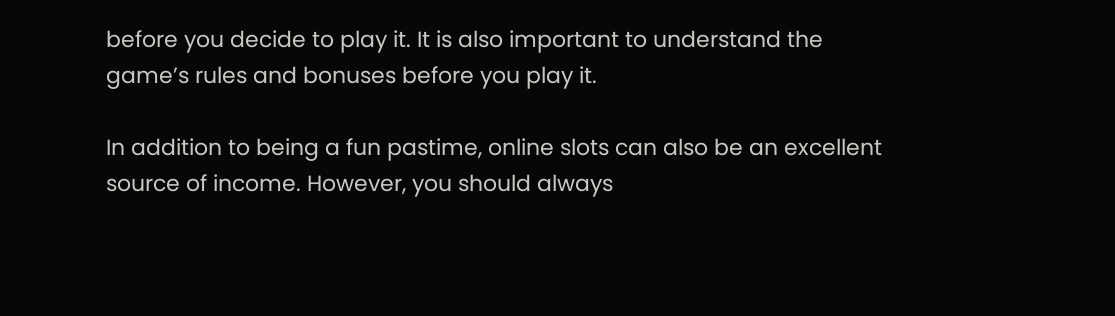before you decide to play it. It is also important to understand the game’s rules and bonuses before you play it.

In addition to being a fun pastime, online slots can also be an excellent source of income. However, you should always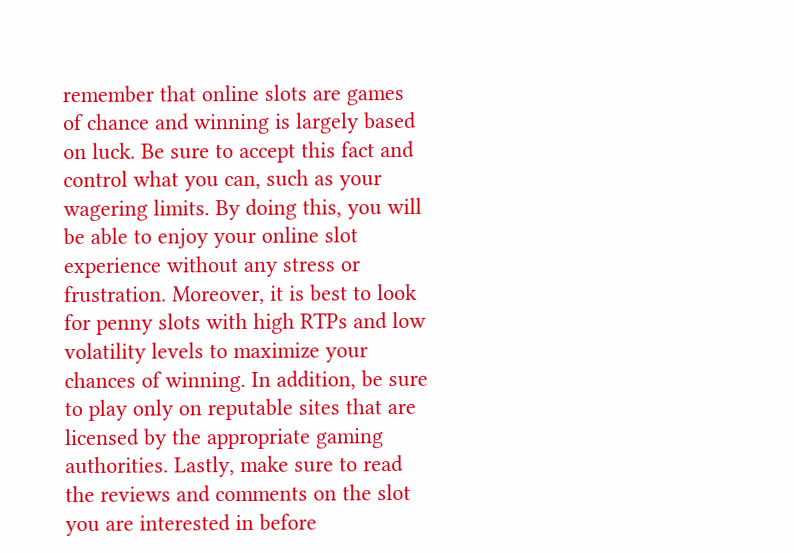remember that online slots are games of chance and winning is largely based on luck. Be sure to accept this fact and control what you can, such as your wagering limits. By doing this, you will be able to enjoy your online slot experience without any stress or frustration. Moreover, it is best to look for penny slots with high RTPs and low volatility levels to maximize your chances of winning. In addition, be sure to play only on reputable sites that are licensed by the appropriate gaming authorities. Lastly, make sure to read the reviews and comments on the slot you are interested in before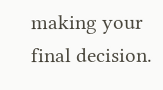making your final decision.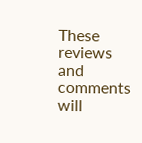These reviews and comments will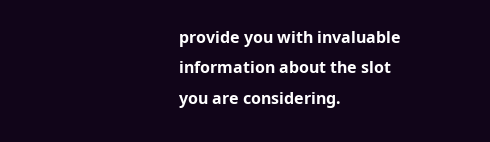provide you with invaluable information about the slot you are considering.